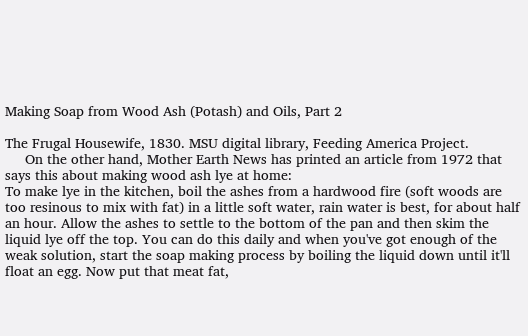Making Soap from Wood Ash (Potash) and Oils, Part 2

The Frugal Housewife, 1830. MSU digital library, Feeding America Project.
     On the other hand, Mother Earth News has printed an article from 1972 that says this about making wood ash lye at home:
To make lye in the kitchen, boil the ashes from a hardwood fire (soft woods are too resinous to mix with fat) in a little soft water, rain water is best, for about half an hour. Allow the ashes to settle to the bottom of the pan and then skim the liquid lye off the top. You can do this daily and when you've got enough of the weak solution, start the soap making process by boiling the liquid down until it'll float an egg. Now put that meat fat,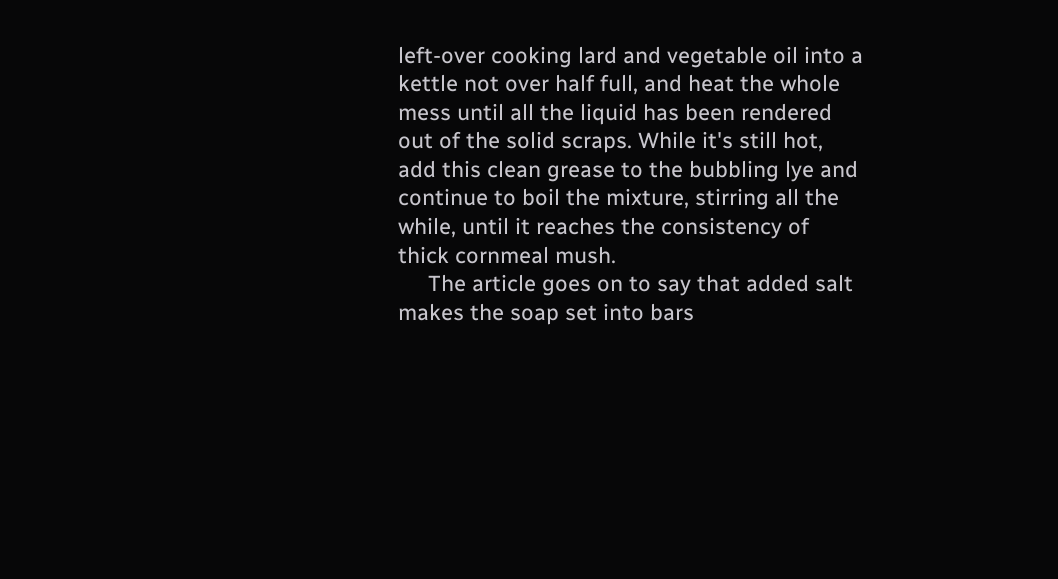left-over cooking lard and vegetable oil into a kettle not over half full, and heat the whole mess until all the liquid has been rendered out of the solid scraps. While it's still hot, add this clean grease to the bubbling lye and continue to boil the mixture, stirring all the while, until it reaches the consistency of thick cornmeal mush.
     The article goes on to say that added salt makes the soap set into bars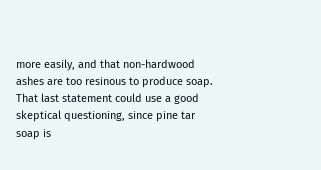more easily, and that non-hardwood ashes are too resinous to produce soap. That last statement could use a good skeptical questioning, since pine tar soap is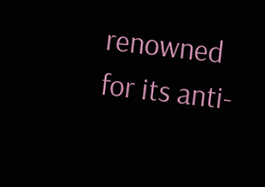renowned for its anti-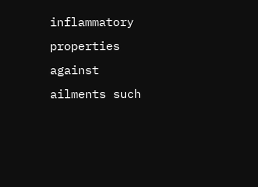inflammatory properties against ailments such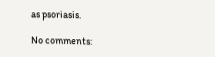as psoriasis.

No comments: